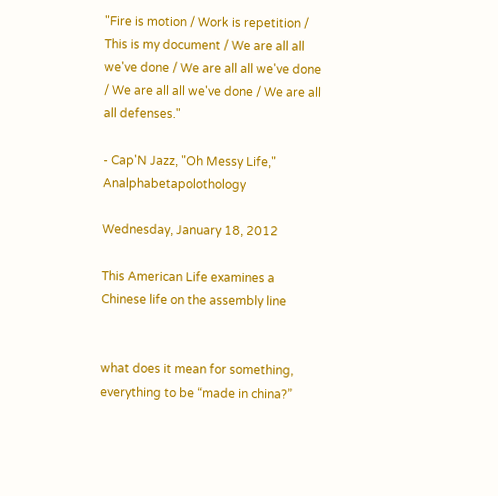"Fire is motion / Work is repetition / This is my document / We are all all we've done / We are all all we've done / We are all all we've done / We are all all defenses."

- Cap'N Jazz, "Oh Messy Life," Analphabetapolothology

Wednesday, January 18, 2012

This American Life examines a Chinese life on the assembly line


what does it mean for something, everything to be “made in china?”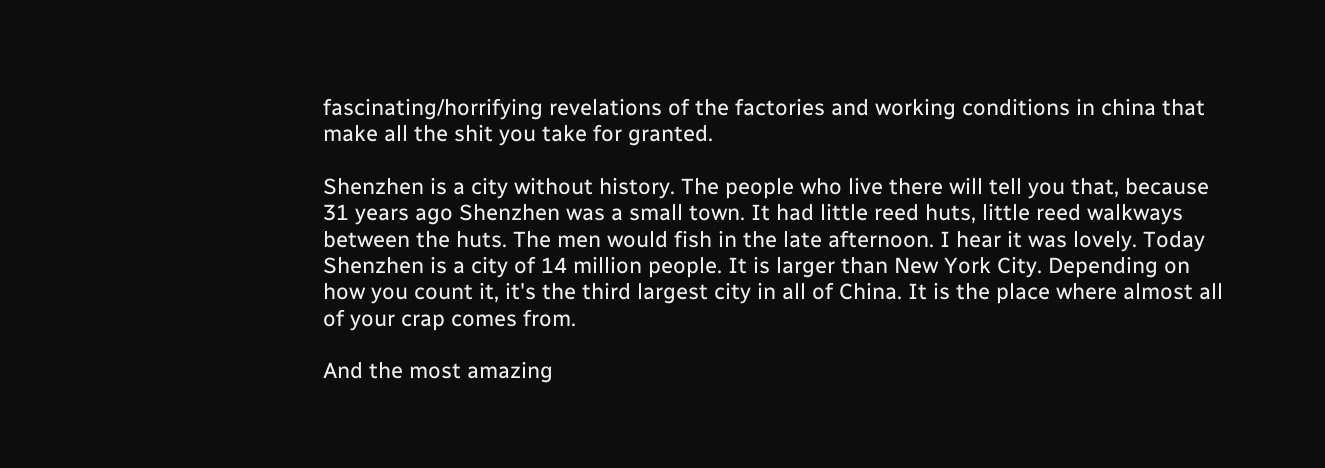fascinating/horrifying revelations of the factories and working conditions in china that make all the shit you take for granted.

Shenzhen is a city without history. The people who live there will tell you that, because 31 years ago Shenzhen was a small town. It had little reed huts, little reed walkways between the huts. The men would fish in the late afternoon. I hear it was lovely. Today Shenzhen is a city of 14 million people. It is larger than New York City. Depending on how you count it, it's the third largest city in all of China. It is the place where almost all of your crap comes from.

And the most amazing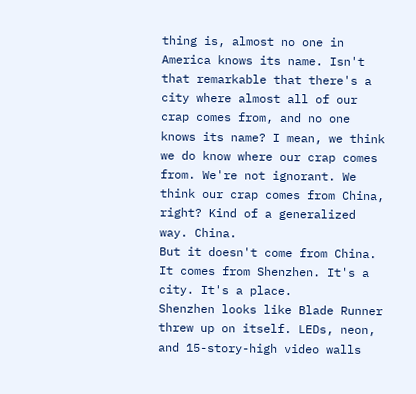thing is, almost no one in America knows its name. Isn't that remarkable that there's a city where almost all of our crap comes from, and no one knows its name? I mean, we think we do know where our crap comes from. We're not ignorant. We think our crap comes from China, right? Kind of a generalized way. China.
But it doesn't come from China. It comes from Shenzhen. It's a city. It's a place.
Shenzhen looks like Blade Runner threw up on itself. LEDs, neon, and 15-story-high video walls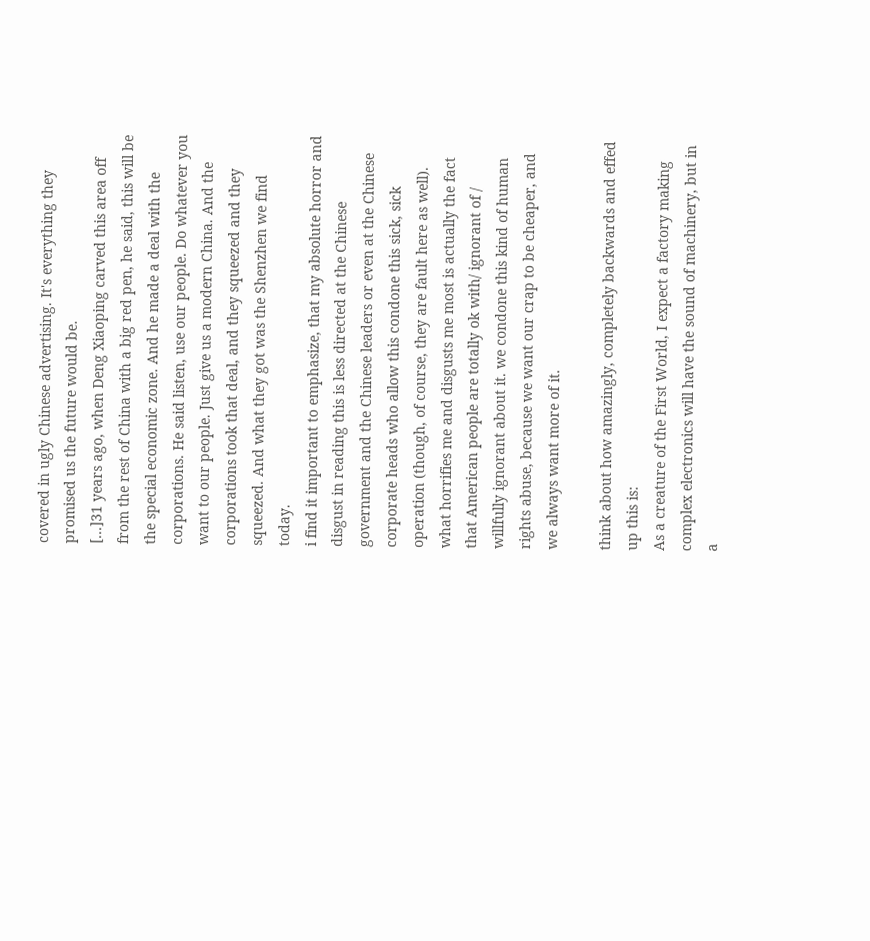covered in ugly Chinese advertising. It's everything they promised us the future would be.
[...]31 years ago, when Deng Xiaoping carved this area off from the rest of China with a big red pen, he said, this will be the special economic zone. And he made a deal with the corporations. He said listen, use our people. Do whatever you want to our people. Just give us a modern China. And the corporations took that deal, and they squeezed and they squeezed. And what they got was the Shenzhen we find today.
i find it important to emphasize, that my absolute horror and disgust in reading this is less directed at the Chinese government and the Chinese leaders or even at the Chinese corporate heads who allow this condone this sick, sick operation (though, of course, they are fault here as well). what horrifies me and disgusts me most is actually the fact that American people are totally ok with/ ignorant of / willfully ignorant about it. we condone this kind of human rights abuse, because we want our crap to be cheaper, and we always want more of it.

think about how amazingly, completely backwards and effed up this is:
As a creature of the First World, I expect a factory making complex electronics will have the sound of machinery, but in a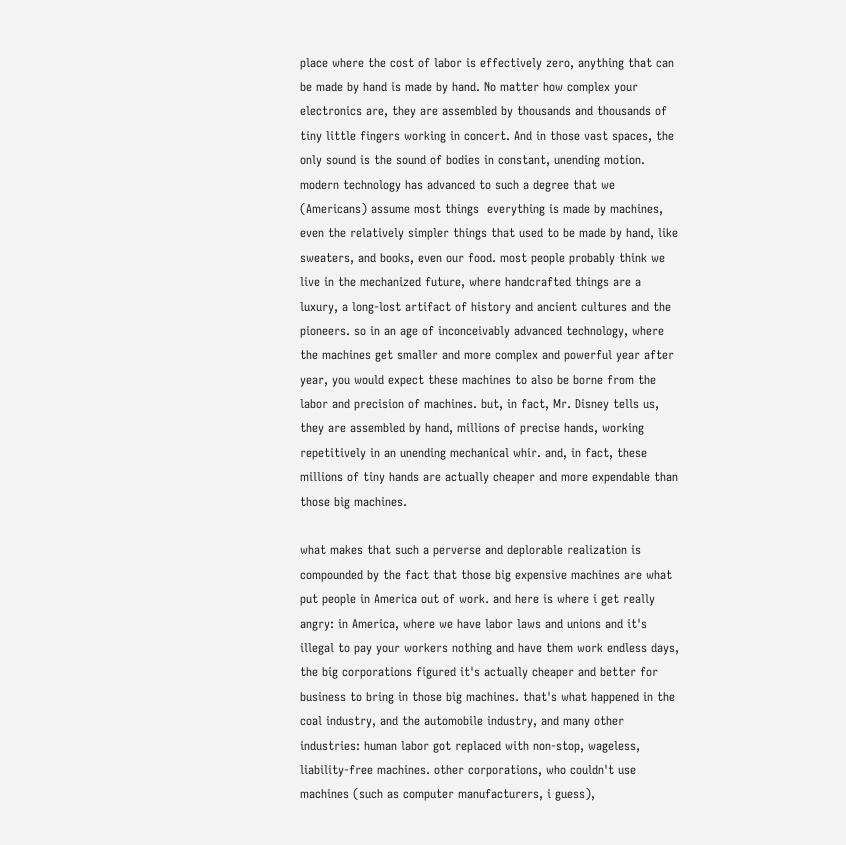place where the cost of labor is effectively zero, anything that can be made by hand is made by hand. No matter how complex your electronics are, they are assembled by thousands and thousands of tiny little fingers working in concert. And in those vast spaces, the only sound is the sound of bodies in constant, unending motion.
modern technology has advanced to such a degree that we (Americans) assume most things  everything is made by machines, even the relatively simpler things that used to be made by hand, like sweaters, and books, even our food. most people probably think we live in the mechanized future, where handcrafted things are a luxury, a long-lost artifact of history and ancient cultures and the pioneers. so in an age of inconceivably advanced technology, where the machines get smaller and more complex and powerful year after year, you would expect these machines to also be borne from the labor and precision of machines. but, in fact, Mr. Disney tells us, they are assembled by hand, millions of precise hands, working repetitively in an unending mechanical whir. and, in fact, these millions of tiny hands are actually cheaper and more expendable than those big machines.

what makes that such a perverse and deplorable realization is compounded by the fact that those big expensive machines are what put people in America out of work. and here is where i get really angry: in America, where we have labor laws and unions and it's illegal to pay your workers nothing and have them work endless days, the big corporations figured it's actually cheaper and better for business to bring in those big machines. that's what happened in the coal industry, and the automobile industry, and many other industries: human labor got replaced with non-stop, wageless, liability-free machines. other corporations, who couldn't use machines (such as computer manufacturers, i guess),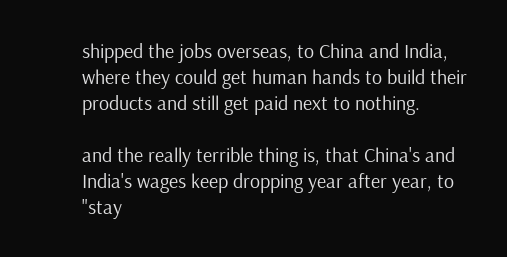shipped the jobs overseas, to China and India, where they could get human hands to build their products and still get paid next to nothing.

and the really terrible thing is, that China's and India's wages keep dropping year after year, to "stay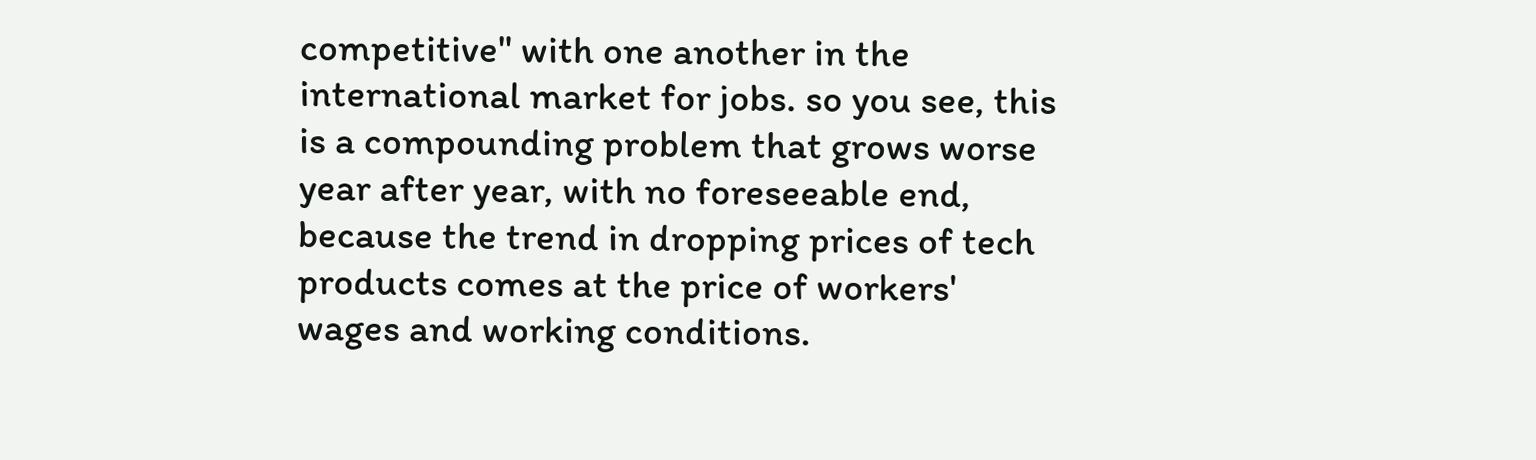competitive" with one another in the international market for jobs. so you see, this is a compounding problem that grows worse year after year, with no foreseeable end, because the trend in dropping prices of tech products comes at the price of workers' wages and working conditions.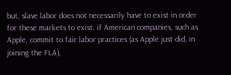but, slave labor does not necessarily have to exist in order for these markets to exist. if American companies, such as Apple, commit to fair labor practices (as Apple just did, in joining the FLA),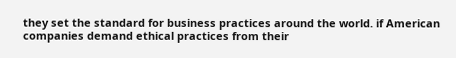they set the standard for business practices around the world. if American companies demand ethical practices from their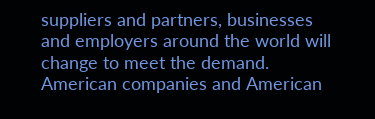suppliers and partners, businesses and employers around the world will change to meet the demand. American companies and American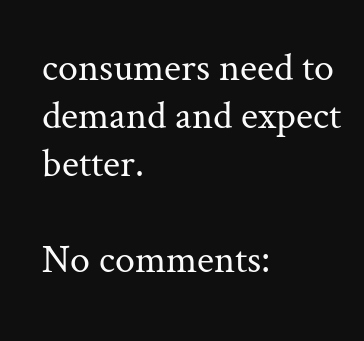consumers need to demand and expect better.

No comments: